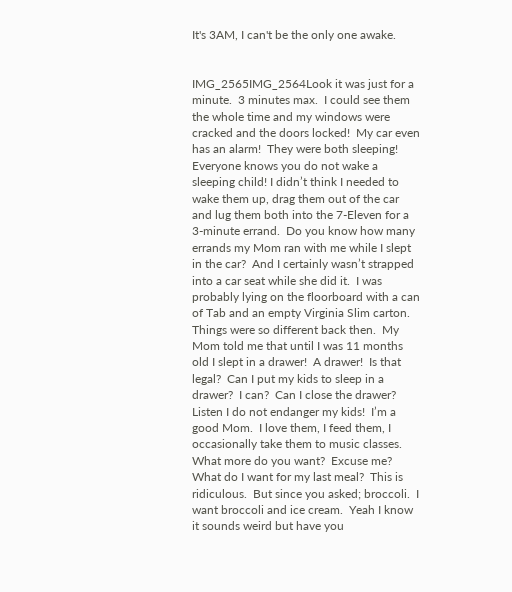It's 3AM, I can't be the only one awake.


IMG_2565IMG_2564Look it was just for a minute.  3 minutes max.  I could see them the whole time and my windows were cracked and the doors locked!  My car even has an alarm!  They were both sleeping!  Everyone knows you do not wake a sleeping child! I didn’t think I needed to wake them up, drag them out of the car and lug them both into the 7-Eleven for a 3-minute errand.  Do you know how many errands my Mom ran with me while I slept in the car?  And I certainly wasn’t strapped into a car seat while she did it.  I was probably lying on the floorboard with a can of Tab and an empty Virginia Slim carton.  Things were so different back then.  My Mom told me that until I was 11 months old I slept in a drawer!  A drawer!  Is that legal?  Can I put my kids to sleep in a drawer?  I can?  Can I close the drawer? Listen I do not endanger my kids!  I’m a good Mom.  I love them, I feed them, I occasionally take them to music classes.  What more do you want?  Excuse me?  What do I want for my last meal?  This is ridiculous.  But since you asked; broccoli.  I want broccoli and ice cream.  Yeah I know it sounds weird but have you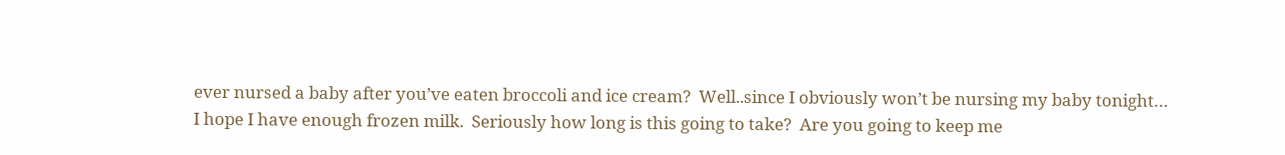ever nursed a baby after you’ve eaten broccoli and ice cream?  Well..since I obviously won’t be nursing my baby tonight…
I hope I have enough frozen milk.  Seriously how long is this going to take?  Are you going to keep me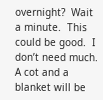overnight?  Wait a minute.  This could be good.  I don’t need much.  A cot and a blanket will be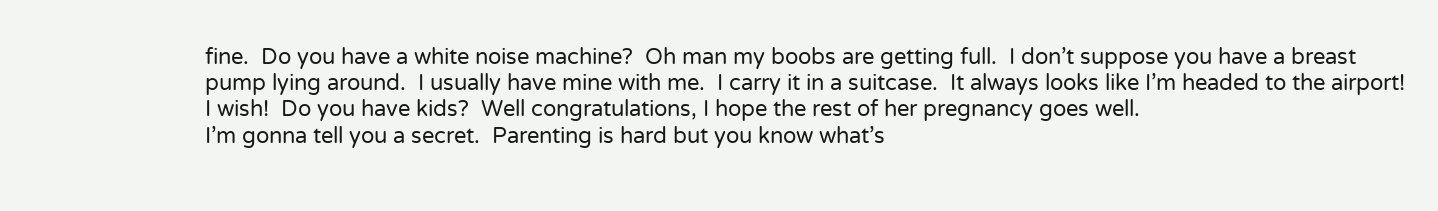fine.  Do you have a white noise machine?  Oh man my boobs are getting full.  I don’t suppose you have a breast pump lying around.  I usually have mine with me.  I carry it in a suitcase.  It always looks like I’m headed to the airport!  I wish!  Do you have kids?  Well congratulations, I hope the rest of her pregnancy goes well.
I’m gonna tell you a secret.  Parenting is hard but you know what’s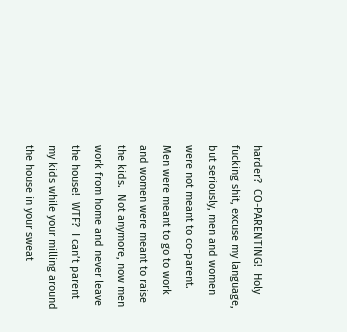harder?  CO-PARENTING!  Holy fucking shit, excuse my language, but seriously, men and women were not meant to co-parent.  Men were meant to go to work and women were meant to raise the kids.  Not anymore, now men work from home and never leave the house!  WTF?  I can’t parent my kids while your milling around the house in your sweat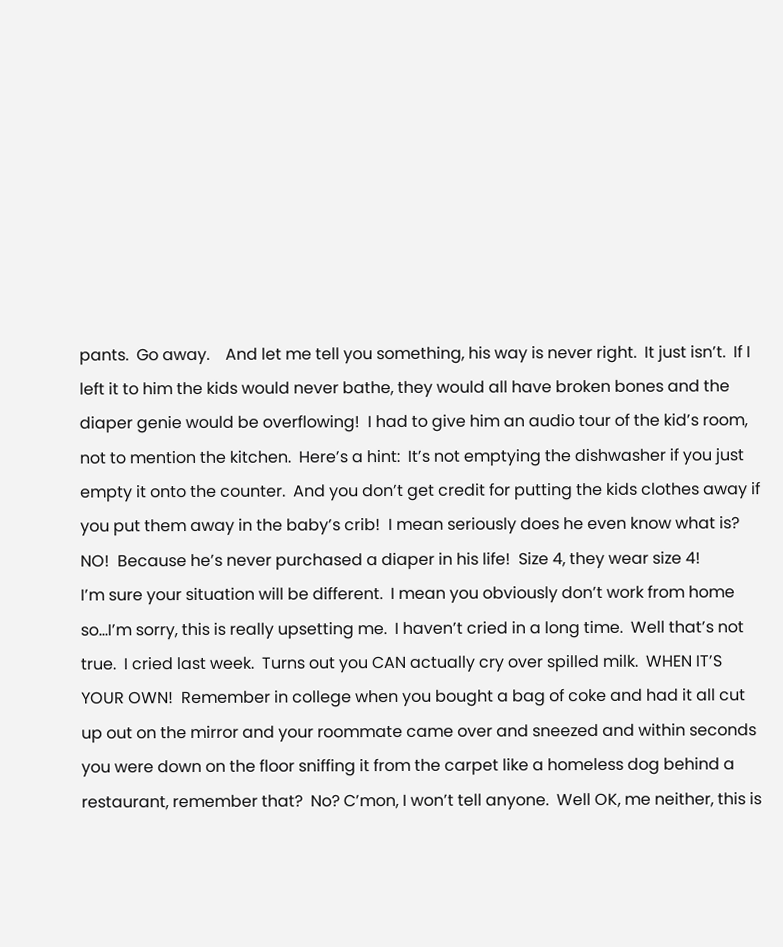pants.  Go away.    And let me tell you something, his way is never right.  It just isn’t.  If I left it to him the kids would never bathe, they would all have broken bones and the diaper genie would be overflowing!  I had to give him an audio tour of the kid’s room, not to mention the kitchen.  Here’s a hint:  It’s not emptying the dishwasher if you just empty it onto the counter.  And you don’t get credit for putting the kids clothes away if you put them away in the baby’s crib!  I mean seriously does he even know what is?  NO!  Because he’s never purchased a diaper in his life!  Size 4, they wear size 4!
I’m sure your situation will be different.  I mean you obviously don’t work from home so…I’m sorry, this is really upsetting me.  I haven’t cried in a long time.  Well that’s not true.  I cried last week.  Turns out you CAN actually cry over spilled milk.  WHEN IT’S YOUR OWN!  Remember in college when you bought a bag of coke and had it all cut up out on the mirror and your roommate came over and sneezed and within seconds you were down on the floor sniffing it from the carpet like a homeless dog behind a restaurant, remember that?  No? C’mon, I won’t tell anyone.  Well OK, me neither, this is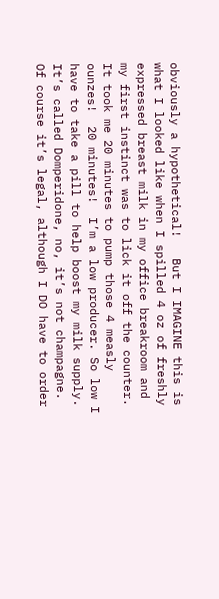obviously a hypothetical!   But I IMAGINE this is what I looked like when I spilled 4 oz of freshly expressed breast milk in my office breakroom and my first instinct was to lick it off the counter.  It took me 20 minutes to pump those 4 measly ounzes!  20 minutes!  I’m a low producer. So low I have to take a pill to help boost my milk supply. It’s called Domperidone, no, it’s not champagne. Of course it’s legal, although I DO have to order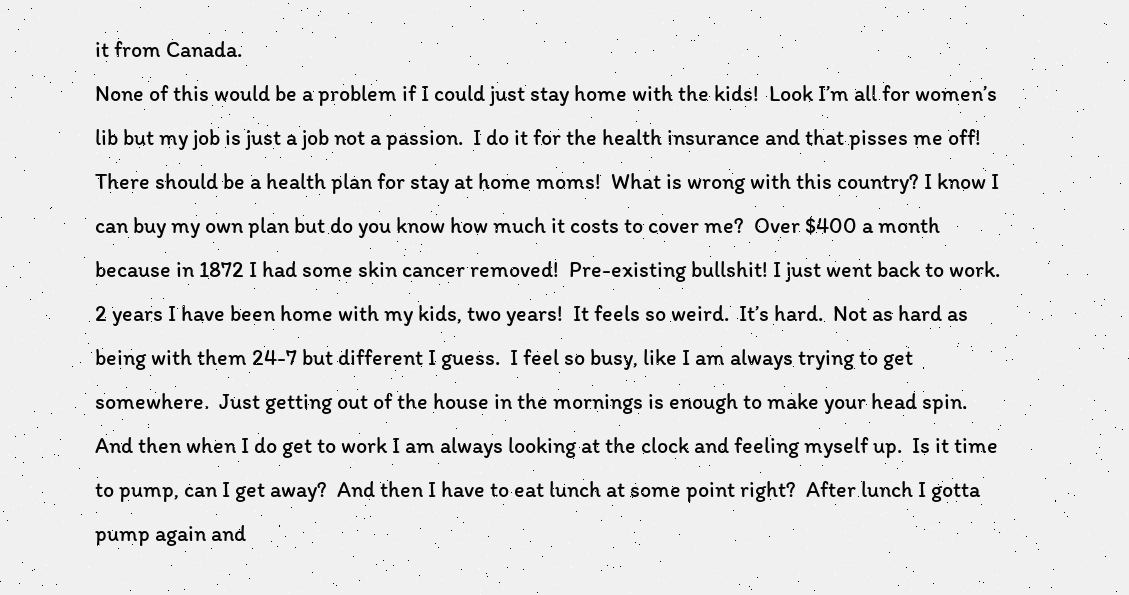it from Canada.
None of this would be a problem if I could just stay home with the kids!  Look I’m all for women’s lib but my job is just a job not a passion.  I do it for the health insurance and that pisses me off!  There should be a health plan for stay at home moms!  What is wrong with this country? I know I can buy my own plan but do you know how much it costs to cover me?  Over $400 a month because in 1872 I had some skin cancer removed!  Pre-existing bullshit! I just went back to work.   2 years I have been home with my kids, two years!  It feels so weird.  It’s hard.  Not as hard as being with them 24-7 but different I guess.  I feel so busy, like I am always trying to get somewhere.  Just getting out of the house in the mornings is enough to make your head spin.  And then when I do get to work I am always looking at the clock and feeling myself up.  Is it time to pump, can I get away?  And then I have to eat lunch at some point right?  After lunch I gotta pump again and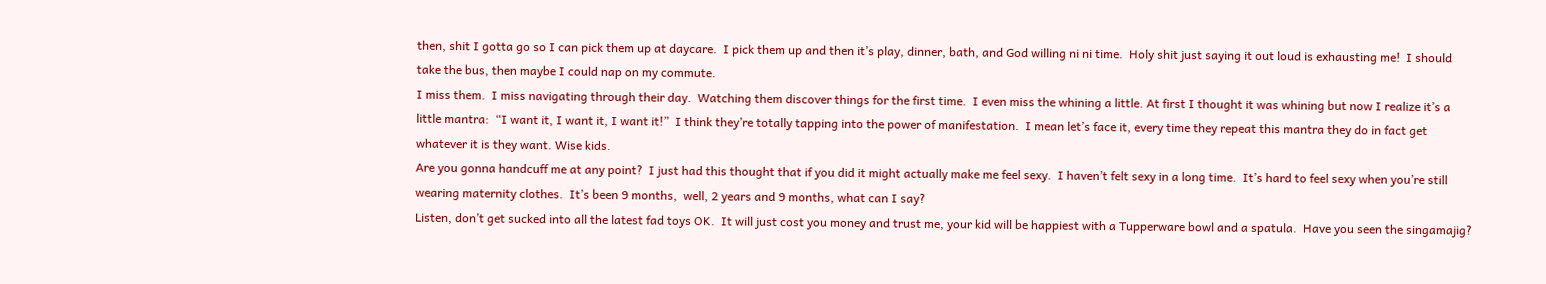then, shit I gotta go so I can pick them up at daycare.  I pick them up and then it’s play, dinner, bath, and God willing ni ni time.  Holy shit just saying it out loud is exhausting me!  I should take the bus, then maybe I could nap on my commute.
I miss them.  I miss navigating through their day.  Watching them discover things for the first time.  I even miss the whining a little. At first I thought it was whining but now I realize it’s a little mantra:  “I want it, I want it, I want it!”  I think they’re totally tapping into the power of manifestation.  I mean let’s face it, every time they repeat this mantra they do in fact get whatever it is they want. Wise kids.
Are you gonna handcuff me at any point?  I just had this thought that if you did it might actually make me feel sexy.  I haven’t felt sexy in a long time.  It’s hard to feel sexy when you’re still wearing maternity clothes.  It’s been 9 months,  well, 2 years and 9 months, what can I say?
Listen, don’t get sucked into all the latest fad toys OK.  It will just cost you money and trust me, your kid will be happiest with a Tupperware bowl and a spatula.  Have you seen the singamajig?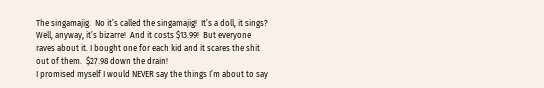The singamajig.  No it’s called the singamajig!  It’s a doll, it sings?  Well, anyway, it’s bizarre!  And it costs $13.99!  But everyone raves about it. I bought one for each kid and it scares the shit out of them.  $27.98 down the drain!
I promised myself I would NEVER say the things I’m about to say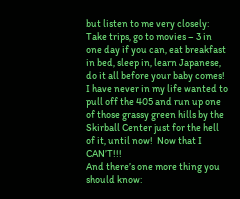but listen to me very closely: Take trips, go to movies – 3 in one day if you can, eat breakfast in bed, sleep in, learn Japanese, do it all before your baby comes!  I have never in my life wanted to pull off the 405 and run up one of those grassy green hills by the Skirball Center just for the hell of it, until now!  Now that I CAN’T!!!
And there’s one more thing you should know: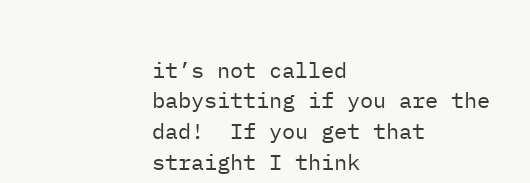it’s not called babysitting if you are the dad!  If you get that straight I think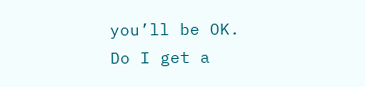you’ll be OK.
Do I get a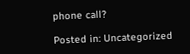phone call?

Posted in: Uncategorized